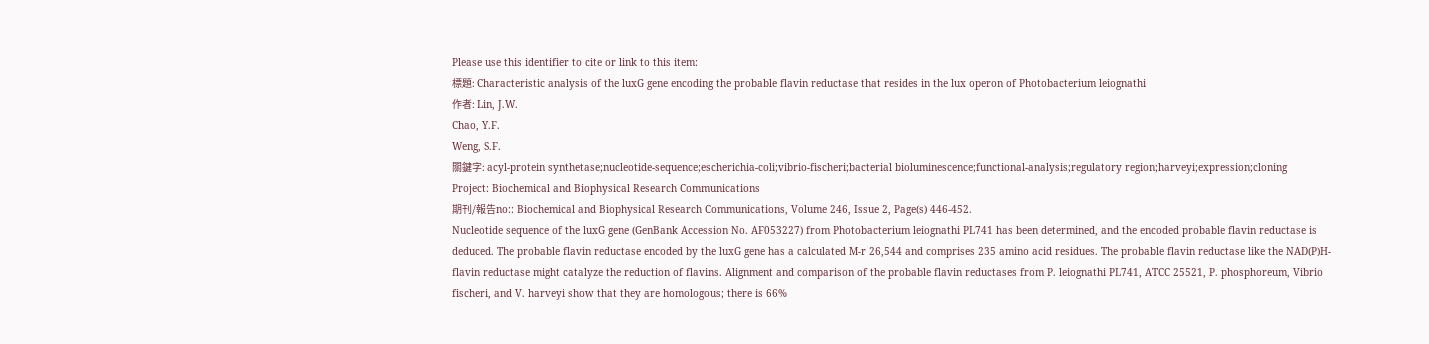Please use this identifier to cite or link to this item:
標題: Characteristic analysis of the luxG gene encoding the probable flavin reductase that resides in the lux operon of Photobacterium leiognathi
作者: Lin, J.W.
Chao, Y.F.
Weng, S.F.
關鍵字: acyl-protein synthetase;nucleotide-sequence;escherichia-coli;vibrio-fischeri;bacterial bioluminescence;functional-analysis;regulatory region;harveyi;expression;cloning
Project: Biochemical and Biophysical Research Communications
期刊/報告no:: Biochemical and Biophysical Research Communications, Volume 246, Issue 2, Page(s) 446-452.
Nucleotide sequence of the luxG gene (GenBank Accession No. AF053227) from Photobacterium leiognathi PL741 has been determined, and the encoded probable flavin reductase is deduced. The probable flavin reductase encoded by the luxG gene has a calculated M-r 26,544 and comprises 235 amino acid residues. The probable flavin reductase like the NAD(P)H-flavin reductase might catalyze the reduction of flavins. Alignment and comparison of the probable flavin reductases from P. leiognathi PL741, ATCC 25521, P. phosphoreum, Vibrio fischeri, and V. harveyi show that they are homologous; there is 66%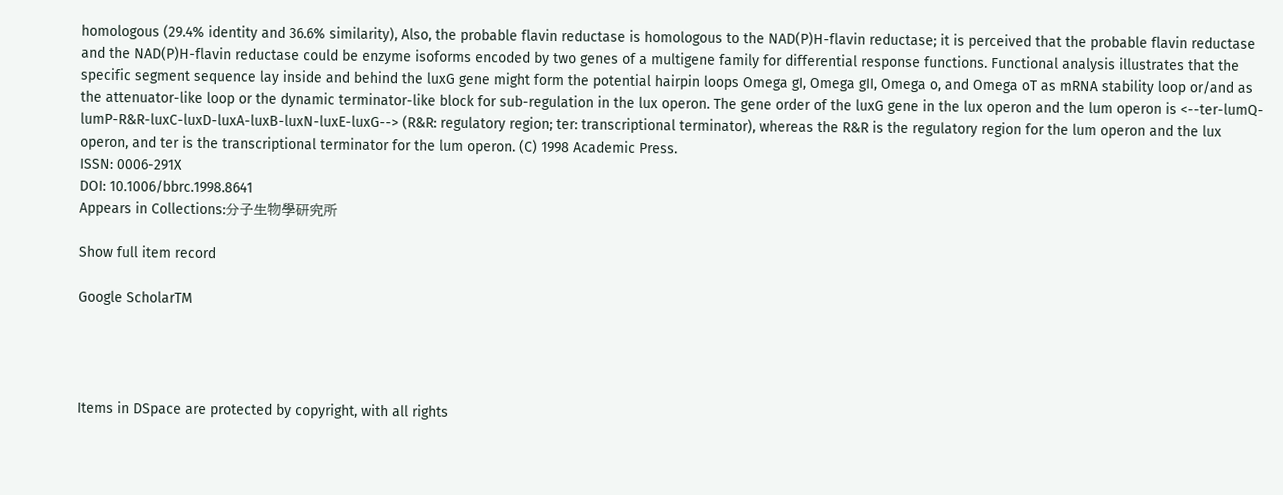homologous (29.4% identity and 36.6% similarity), Also, the probable flavin reductase is homologous to the NAD(P)H-flavin reductase; it is perceived that the probable flavin reductase and the NAD(P)H-flavin reductase could be enzyme isoforms encoded by two genes of a multigene family for differential response functions. Functional analysis illustrates that the specific segment sequence lay inside and behind the luxG gene might form the potential hairpin loops Omega gI, Omega gII, Omega o, and Omega oT as mRNA stability loop or/and as the attenuator-like loop or the dynamic terminator-like block for sub-regulation in the lux operon. The gene order of the luxG gene in the lux operon and the lum operon is <--ter-lumQ-lumP-R&R-luxC-luxD-luxA-luxB-luxN-luxE-luxG--> (R&R: regulatory region; ter: transcriptional terminator), whereas the R&R is the regulatory region for the lum operon and the lux operon, and ter is the transcriptional terminator for the lum operon. (C) 1998 Academic Press.
ISSN: 0006-291X
DOI: 10.1006/bbrc.1998.8641
Appears in Collections:分子生物學研究所

Show full item record

Google ScholarTM




Items in DSpace are protected by copyright, with all rights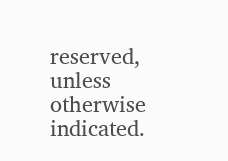reserved, unless otherwise indicated.